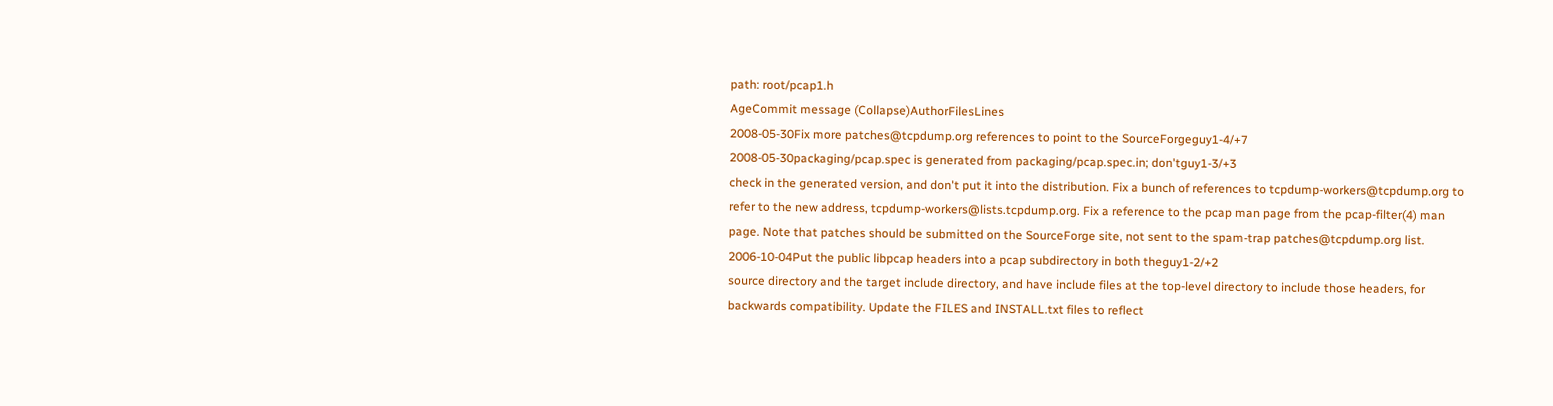path: root/pcap1.h
AgeCommit message (Collapse)AuthorFilesLines
2008-05-30Fix more patches@tcpdump.org references to point to the SourceForgeguy1-4/+7
2008-05-30packaging/pcap.spec is generated from packaging/pcap.spec.in; don'tguy1-3/+3
check in the generated version, and don't put it into the distribution. Fix a bunch of references to tcpdump-workers@tcpdump.org to refer to the new address, tcpdump-workers@lists.tcpdump.org. Fix a reference to the pcap man page from the pcap-filter(4) man page. Note that patches should be submitted on the SourceForge site, not sent to the spam-trap patches@tcpdump.org list.
2006-10-04Put the public libpcap headers into a pcap subdirectory in both theguy1-2/+2
source directory and the target include directory, and have include files at the top-level directory to include those headers, for backwards compatibility. Update the FILES and INSTALL.txt files to reflect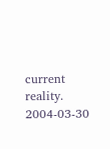current reality.
2004-03-30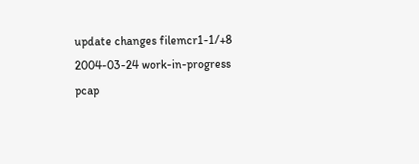update changes filemcr1-1/+8
2004-03-24 work-in-progress pcap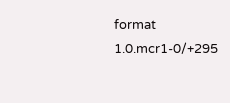format 1.0.mcr1-0/+295